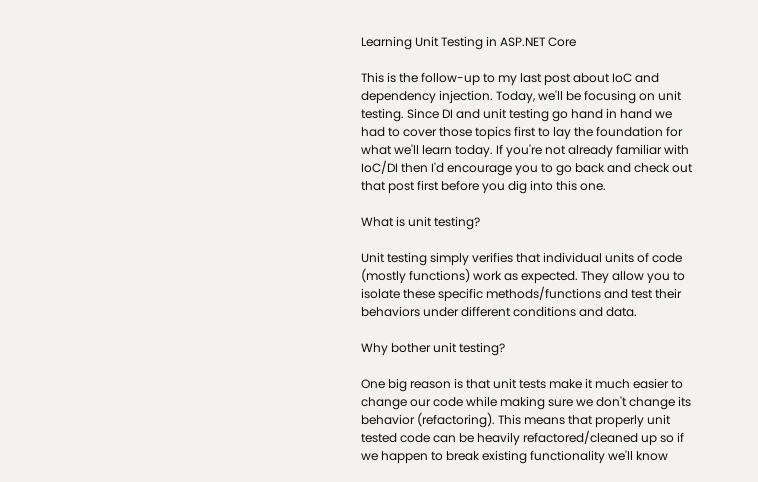Learning Unit Testing in ASP.NET Core

This is the follow-up to my last post about IoC and dependency injection. Today, we'll be focusing on unit testing. Since DI and unit testing go hand in hand we had to cover those topics first to lay the foundation for what we'll learn today. If you're not already familiar with IoC/DI then I'd encourage you to go back and check out that post first before you dig into this one.

What is unit testing?

Unit testing simply verifies that individual units of code (mostly functions) work as expected. They allow you to isolate these specific methods/functions and test their behaviors under different conditions and data.

Why bother unit testing?

One big reason is that unit tests make it much easier to change our code while making sure we don't change its behavior (refactoring). This means that properly unit tested code can be heavily refactored/cleaned up so if we happen to break existing functionality we'll know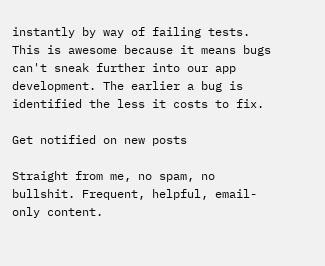instantly by way of failing tests. This is awesome because it means bugs can't sneak further into our app development. The earlier a bug is identified the less it costs to fix.

Get notified on new posts

Straight from me, no spam, no bullshit. Frequent, helpful, email-only content.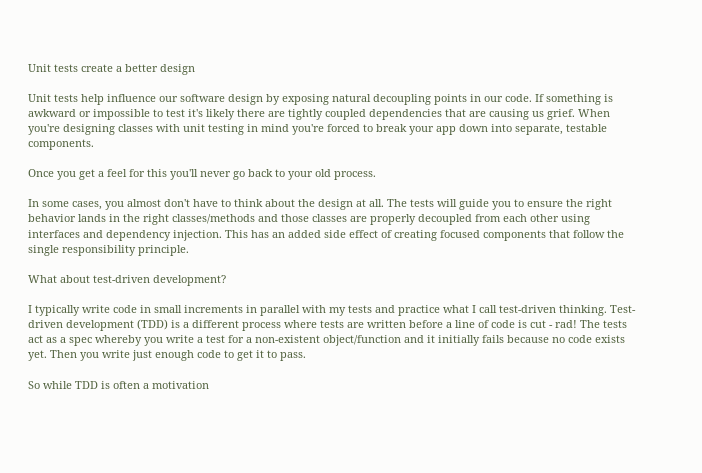Unit tests create a better design

Unit tests help influence our software design by exposing natural decoupling points in our code. If something is awkward or impossible to test it's likely there are tightly coupled dependencies that are causing us grief. When you're designing classes with unit testing in mind you're forced to break your app down into separate, testable components.

Once you get a feel for this you'll never go back to your old process.

In some cases, you almost don't have to think about the design at all. The tests will guide you to ensure the right behavior lands in the right classes/methods and those classes are properly decoupled from each other using interfaces and dependency injection. This has an added side effect of creating focused components that follow the single responsibility principle.

What about test-driven development?

I typically write code in small increments in parallel with my tests and practice what I call test-driven thinking. Test-driven development (TDD) is a different process where tests are written before a line of code is cut - rad! The tests act as a spec whereby you write a test for a non-existent object/function and it initially fails because no code exists yet. Then you write just enough code to get it to pass.

So while TDD is often a motivation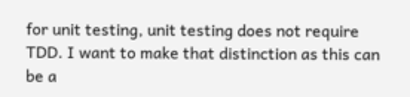for unit testing, unit testing does not require TDD. I want to make that distinction as this can be a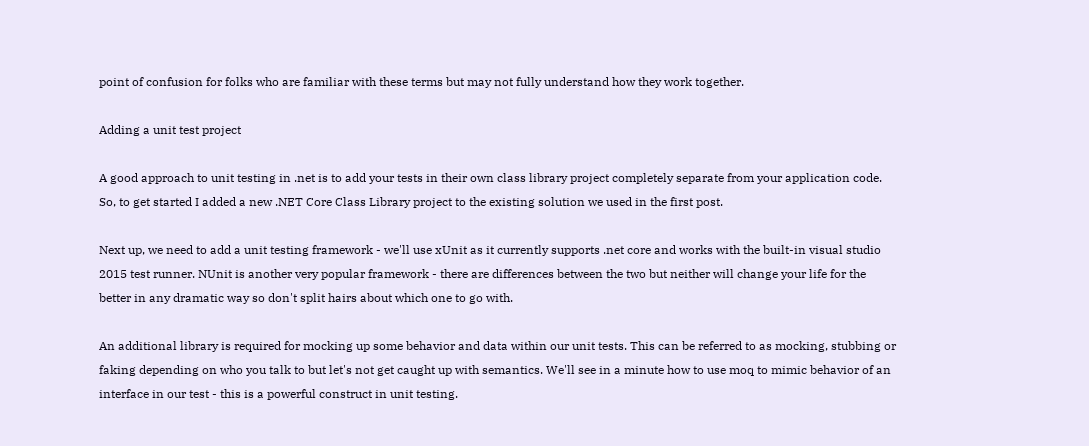point of confusion for folks who are familiar with these terms but may not fully understand how they work together.

Adding a unit test project

A good approach to unit testing in .net is to add your tests in their own class library project completely separate from your application code. So, to get started I added a new .NET Core Class Library project to the existing solution we used in the first post.

Next up, we need to add a unit testing framework - we'll use xUnit as it currently supports .net core and works with the built-in visual studio 2015 test runner. NUnit is another very popular framework - there are differences between the two but neither will change your life for the better in any dramatic way so don't split hairs about which one to go with.

An additional library is required for mocking up some behavior and data within our unit tests. This can be referred to as mocking, stubbing or faking depending on who you talk to but let's not get caught up with semantics. We'll see in a minute how to use moq to mimic behavior of an interface in our test - this is a powerful construct in unit testing.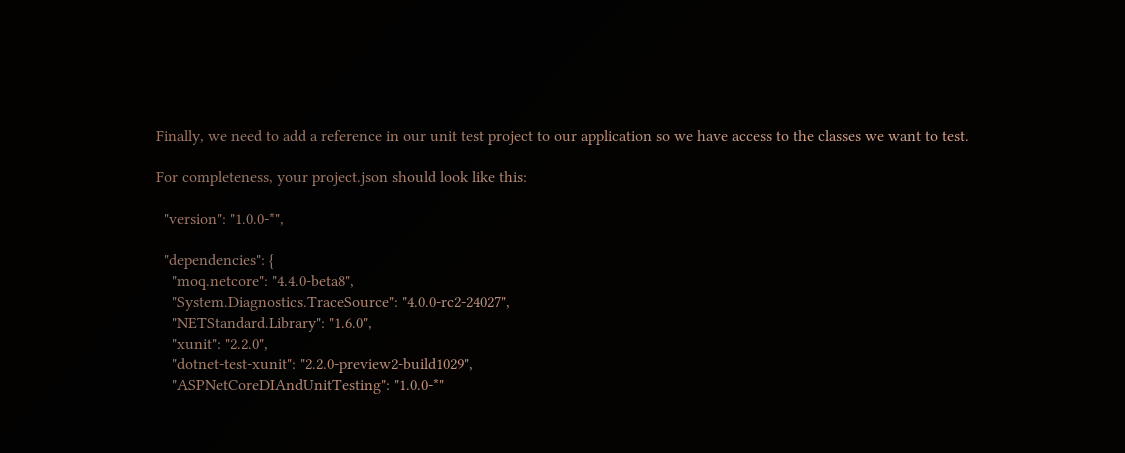Finally, we need to add a reference in our unit test project to our application so we have access to the classes we want to test.

For completeness, your project.json should look like this:

  "version": "1.0.0-*",

  "dependencies": {
    "moq.netcore": "4.4.0-beta8",
    "System.Diagnostics.TraceSource": "4.0.0-rc2-24027",
    "NETStandard.Library": "1.6.0",
    "xunit": "2.2.0",
    "dotnet-test-xunit": "2.2.0-preview2-build1029",
    "ASPNetCoreDIAndUnitTesting": "1.0.0-*"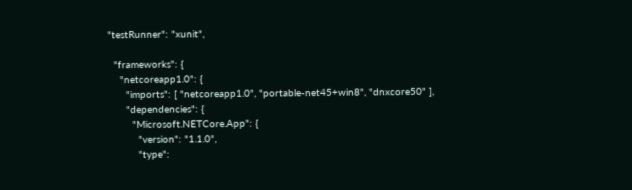"testRunner": "xunit",

  "frameworks": {
    "netcoreapp1.0": {
      "imports": [ "netcoreapp1.0", "portable-net45+win8", "dnxcore50" ],
      "dependencies": {
        "Microsoft.NETCore.App": {
          "version": "1.1.0",
          "type":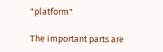"platform"

The important parts are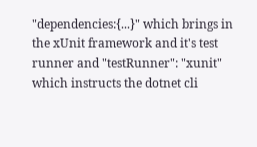"dependencies:{...}" which brings in the xUnit framework and it's test runner and "testRunner": "xunit" which instructs the dotnet cli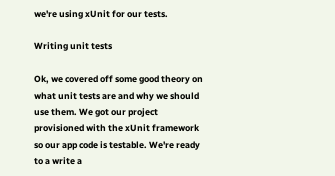we're using xUnit for our tests.

Writing unit tests

Ok, we covered off some good theory on what unit tests are and why we should use them. We got our project provisioned with the xUnit framework so our app code is testable. We're ready to a write a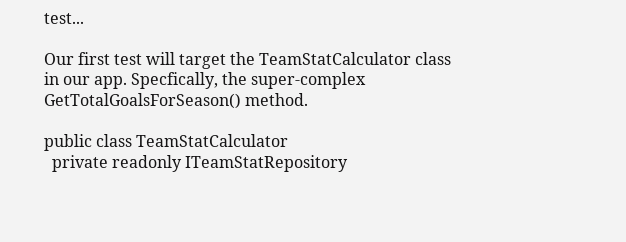test...

Our first test will target the TeamStatCalculator class in our app. Specfically, the super-complex GetTotalGoalsForSeason() method.

public class TeamStatCalculator
  private readonly ITeamStatRepository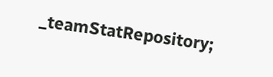_teamStatRepository;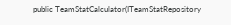public TeamStatCalculator(ITeamStatRepository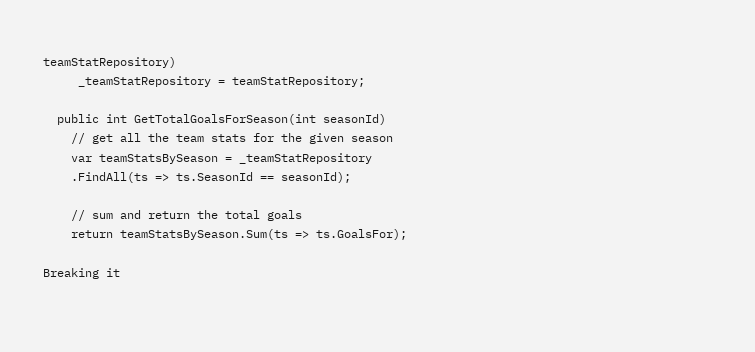teamStatRepository)
     _teamStatRepository = teamStatRepository;

  public int GetTotalGoalsForSeason(int seasonId)
    // get all the team stats for the given season
    var teamStatsBySeason = _teamStatRepository
    .FindAll(ts => ts.SeasonId == seasonId);

    // sum and return the total goals
    return teamStatsBySeason.Sum(ts => ts.GoalsFor);

Breaking it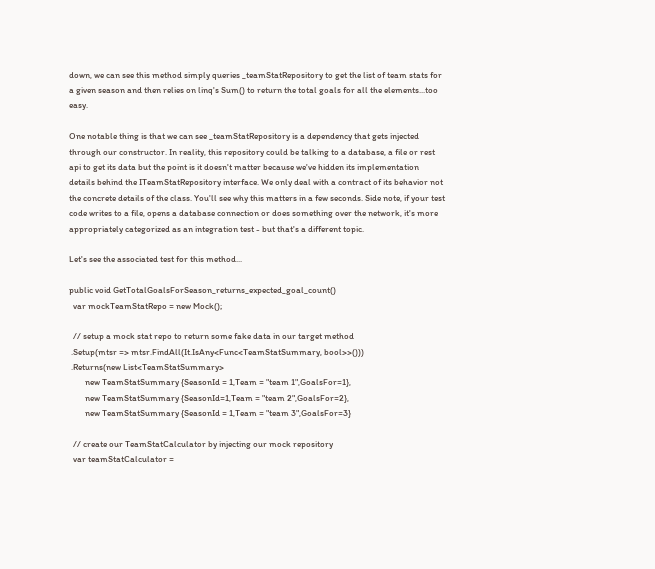down, we can see this method simply queries _teamStatRepository to get the list of team stats for a given season and then relies on linq's Sum() to return the total goals for all the elements...too easy.

One notable thing is that we can see _teamStatRepository is a dependency that gets injected through our constructor. In reality, this repository could be talking to a database, a file or rest api to get its data but the point is it doesn't matter because we've hidden its implementation details behind the ITeamStatRepository interface. We only deal with a contract of its behavior not the concrete details of the class. You'll see why this matters in a few seconds. Side note, if your test code writes to a file, opens a database connection or does something over the network, it's more appropriately categorized as an integration test - but that's a different topic.

Let's see the associated test for this method...

public void GetTotalGoalsForSeason_returns_expected_goal_count()
  var mockTeamStatRepo = new Mock();

  // setup a mock stat repo to return some fake data in our target method
 .Setup(mtsr => mtsr.FindAll(It.IsAny<Func<TeamStatSummary, bool>>()))
 .Returns(new List<TeamStatSummary>
        new TeamStatSummary {SeasonId = 1,Team = "team 1",GoalsFor=1},
        new TeamStatSummary {SeasonId=1,Team = "team 2",GoalsFor=2},
        new TeamStatSummary {SeasonId = 1,Team = "team 3",GoalsFor=3}

  // create our TeamStatCalculator by injecting our mock repository
  var teamStatCalculator =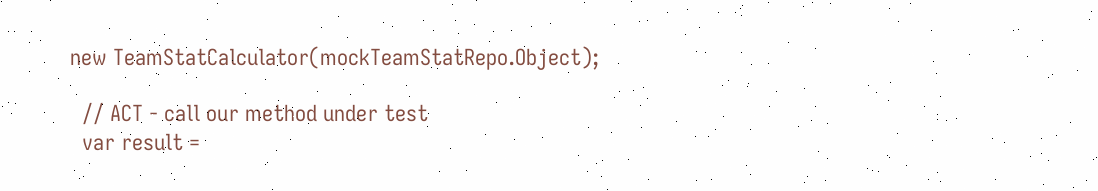new TeamStatCalculator(mockTeamStatRepo.Object);

  // ACT - call our method under test
  var result =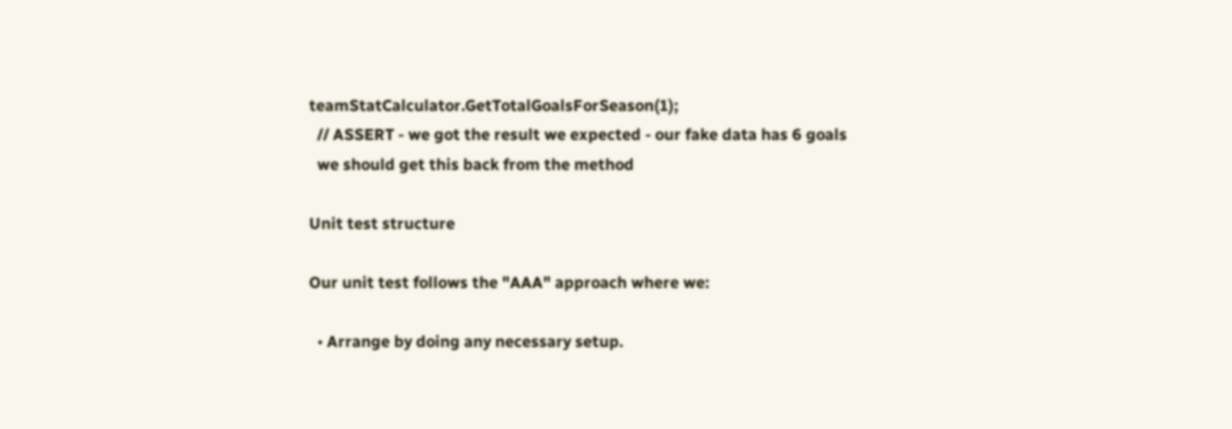teamStatCalculator.GetTotalGoalsForSeason(1);
  // ASSERT - we got the result we expected - our fake data has 6 goals
  we should get this back from the method

Unit test structure

Our unit test follows the "AAA" approach where we:

  • Arrange by doing any necessary setup.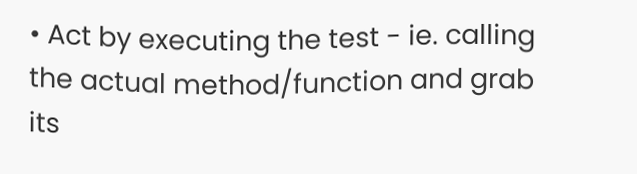• Act by executing the test - ie. calling the actual method/function and grab its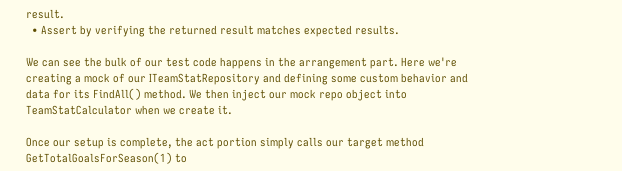result.
  • Assert by verifying the returned result matches expected results.

We can see the bulk of our test code happens in the arrangement part. Here we're creating a mock of our ITeamStatRepository and defining some custom behavior and data for its FindAll() method. We then inject our mock repo object into TeamStatCalculator when we create it.

Once our setup is complete, the act portion simply calls our target method GetTotalGoalsForSeason(1) to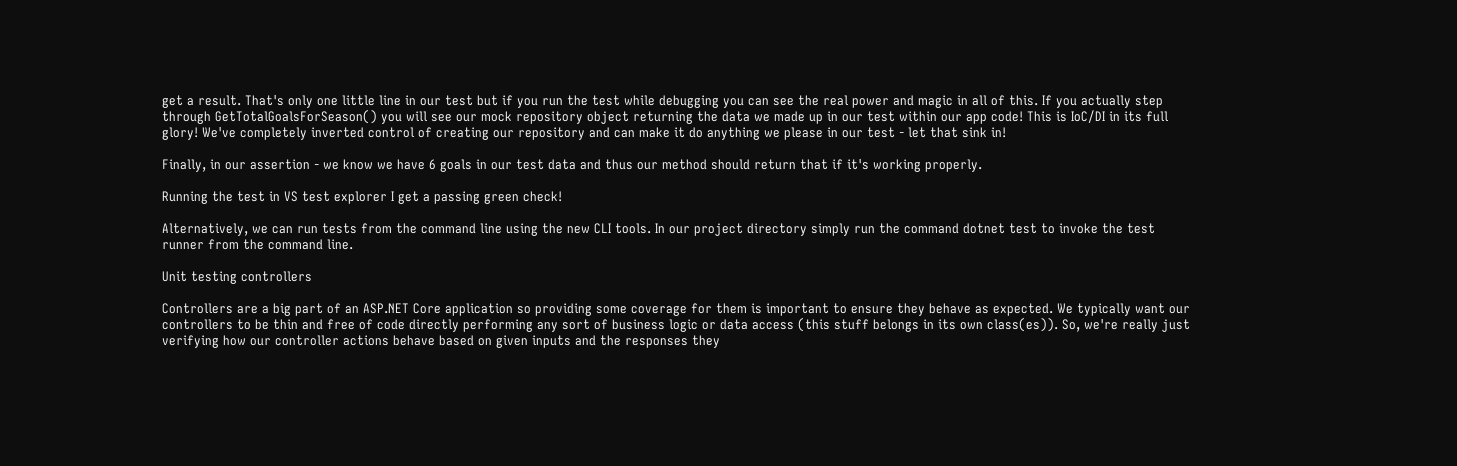get a result. That's only one little line in our test but if you run the test while debugging you can see the real power and magic in all of this. If you actually step through GetTotalGoalsForSeason() you will see our mock repository object returning the data we made up in our test within our app code! This is IoC/DI in its full glory! We've completely inverted control of creating our repository and can make it do anything we please in our test - let that sink in!

Finally, in our assertion - we know we have 6 goals in our test data and thus our method should return that if it's working properly.

Running the test in VS test explorer I get a passing green check!

Alternatively, we can run tests from the command line using the new CLI tools. In our project directory simply run the command dotnet test to invoke the test runner from the command line.

Unit testing controllers

Controllers are a big part of an ASP.NET Core application so providing some coverage for them is important to ensure they behave as expected. We typically want our controllers to be thin and free of code directly performing any sort of business logic or data access (this stuff belongs in its own class(es)). So, we're really just verifying how our controller actions behave based on given inputs and the responses they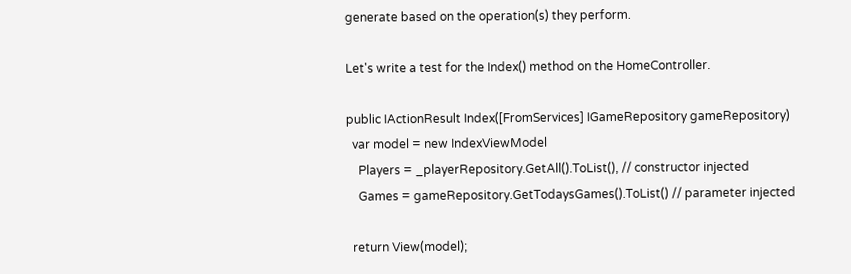generate based on the operation(s) they perform.

Let's write a test for the Index() method on the HomeController.

public IActionResult Index([FromServices] IGameRepository gameRepository)
  var model = new IndexViewModel
    Players = _playerRepository.GetAll().ToList(), // constructor injected
    Games = gameRepository.GetTodaysGames().ToList() // parameter injected

  return View(model);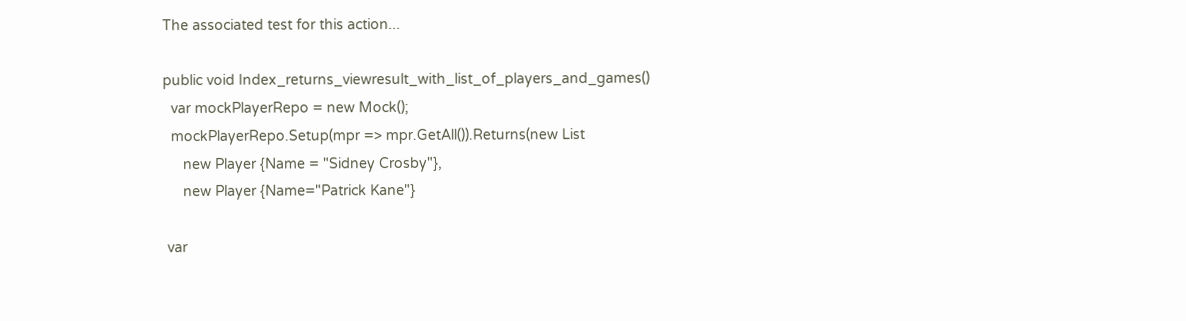The associated test for this action...

public void Index_returns_viewresult_with_list_of_players_and_games()
  var mockPlayerRepo = new Mock();
  mockPlayerRepo.Setup(mpr => mpr.GetAll()).Returns(new List
     new Player {Name = "Sidney Crosby"},
     new Player {Name="Patrick Kane"}

 var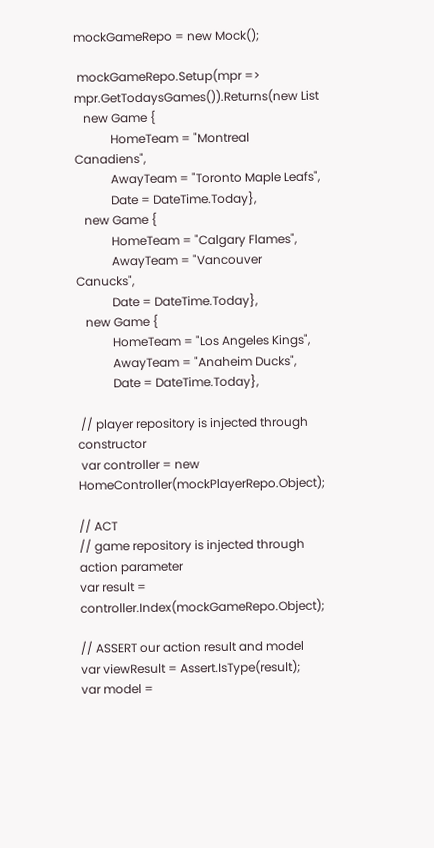mockGameRepo = new Mock();

 mockGameRepo.Setup(mpr => mpr.GetTodaysGames()).Returns(new List
   new Game {
            HomeTeam = "Montreal Canadiens",
            AwayTeam = "Toronto Maple Leafs",
            Date = DateTime.Today},
   new Game {
            HomeTeam = "Calgary Flames",
            AwayTeam = "Vancouver Canucks",
            Date = DateTime.Today},
   new Game {
            HomeTeam = "Los Angeles Kings",
            AwayTeam = "Anaheim Ducks",
            Date = DateTime.Today},

 // player repository is injected through constructor
 var controller = new HomeController(mockPlayerRepo.Object);

// ACT
// game repository is injected through action parameter
var result = controller.Index(mockGameRepo.Object);

// ASSERT our action result and model
var viewResult = Assert.IsType(result);
var model =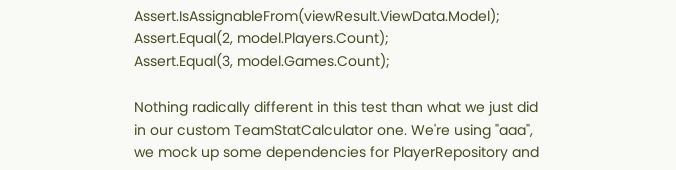Assert.IsAssignableFrom(viewResult.ViewData.Model);
Assert.Equal(2, model.Players.Count);
Assert.Equal(3, model.Games.Count);

Nothing radically different in this test than what we just did in our custom TeamStatCalculator one. We're using "aaa", we mock up some dependencies for PlayerRepository and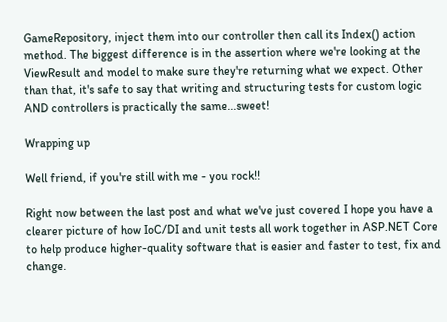GameRepository, inject them into our controller then call its Index() action method. The biggest difference is in the assertion where we're looking at the ViewResult and model to make sure they're returning what we expect. Other than that, it's safe to say that writing and structuring tests for custom logic AND controllers is practically the same...sweet!

Wrapping up

Well friend, if you're still with me - you rock!!

Right now between the last post and what we've just covered I hope you have a clearer picture of how IoC/DI and unit tests all work together in ASP.NET Core to help produce higher-quality software that is easier and faster to test, fix and change.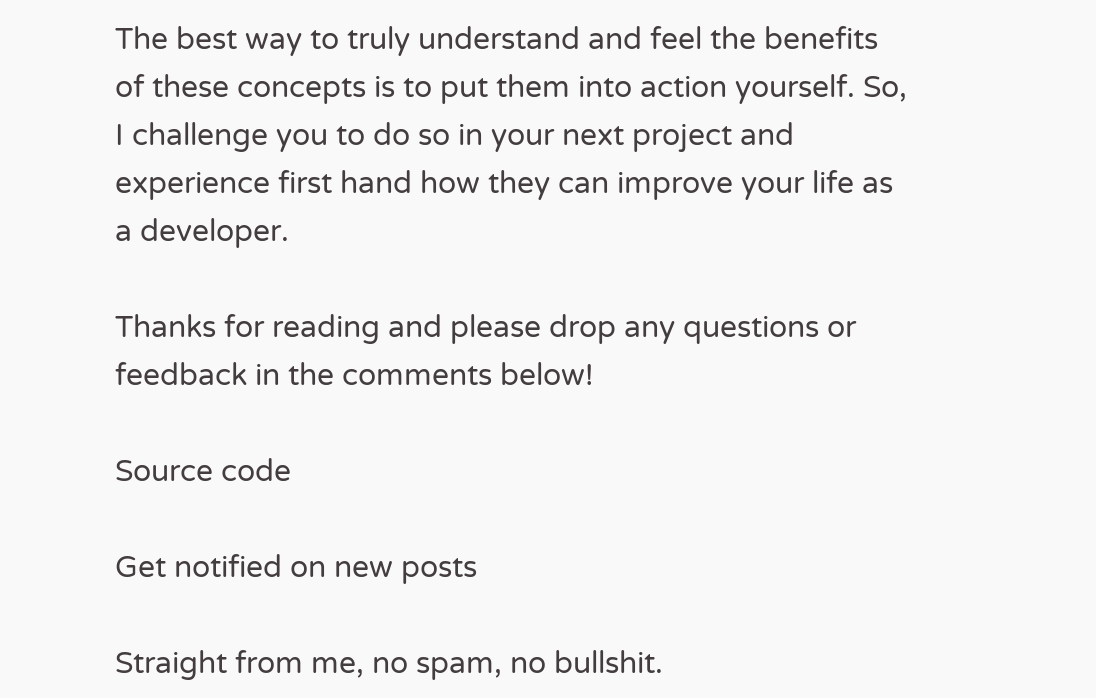The best way to truly understand and feel the benefits of these concepts is to put them into action yourself. So, I challenge you to do so in your next project and experience first hand how they can improve your life as a developer.

Thanks for reading and please drop any questions or feedback in the comments below!

Source code

Get notified on new posts

Straight from me, no spam, no bullshit.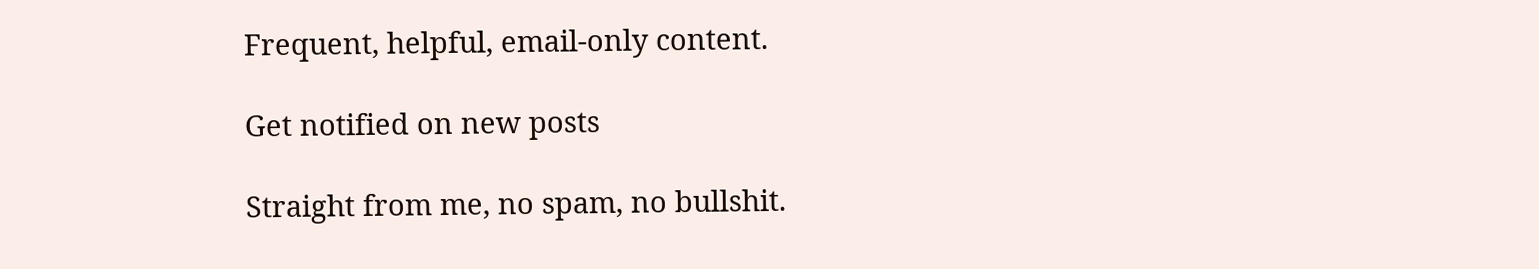Frequent, helpful, email-only content.

Get notified on new posts

Straight from me, no spam, no bullshit.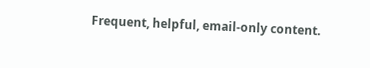Frequent, helpful, email-only content.